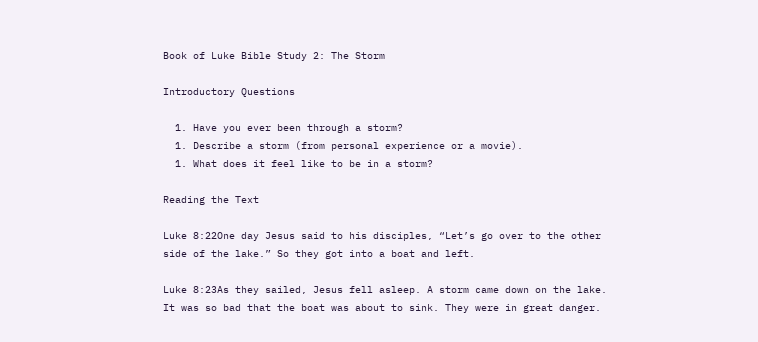Book of Luke Bible Study 2: The Storm

Introductory Questions

  1. Have you ever been through a storm?
  1. Describe a storm (from personal experience or a movie).
  1. What does it feel like to be in a storm?

Reading the Text

Luke 8:22One day Jesus said to his disciples, “Let’s go over to the other side of the lake.” So they got into a boat and left.

Luke 8:23As they sailed, Jesus fell asleep. A storm came down on the lake. It was so bad that the boat was about to sink. They were in great danger.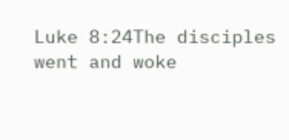Luke 8:24The disciples went and woke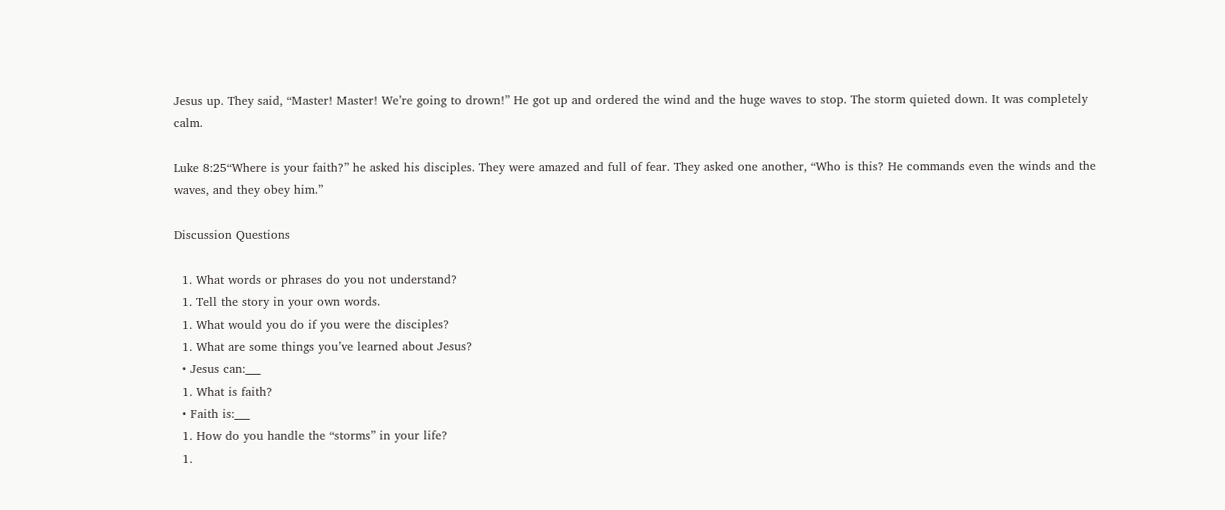Jesus up. They said, “Master! Master! We’re going to drown!” He got up and ordered the wind and the huge waves to stop. The storm quieted down. It was completely calm.

Luke 8:25“Where is your faith?” he asked his disciples. They were amazed and full of fear. They asked one another, “Who is this? He commands even the winds and the waves, and they obey him.”

Discussion Questions

  1. What words or phrases do you not understand?
  1. Tell the story in your own words.
  1. What would you do if you were the disciples?
  1. What are some things you’ve learned about Jesus?
  • Jesus can:___
  1. What is faith?
  • Faith is:___
  1. How do you handle the “storms” in your life?
  1.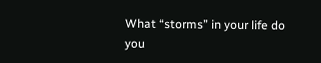What “storms” in your life do you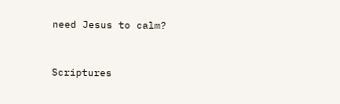need Jesus to calm?


Scriptures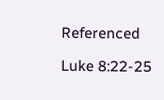Referenced

Luke 8:22-25